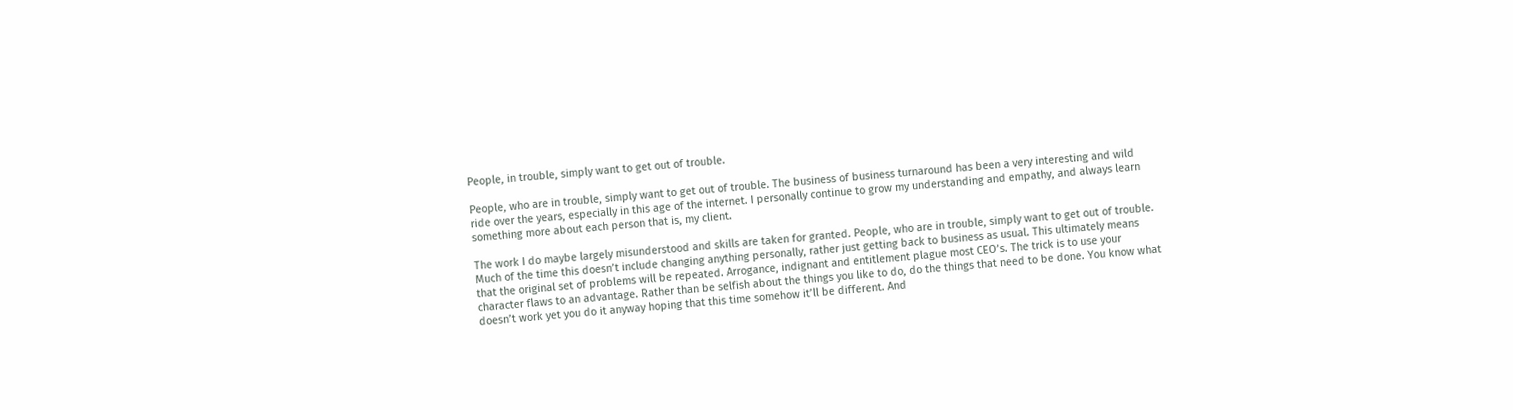People, in trouble, simply want to get out of trouble.

People, who are in trouble, simply want to get out of trouble. The business of business turnaround has been a very interesting and wild ride over the years, especially in this age of the internet. I personally continue to grow my understanding and empathy, and always learn something more about each person that is, my client.

The work I do maybe largely misunderstood and skills are taken for granted. People, who are in trouble, simply want to get out of trouble. Much of the time this doesn’t include changing anything personally, rather just getting back to business as usual. This ultimately means that the original set of problems will be repeated. Arrogance, indignant and entitlement plague most CEO’s. The trick is to use your character flaws to an advantage. Rather than be selfish about the things you like to do, do the things that need to be done. You know what doesn’t work yet you do it anyway hoping that this time somehow it’ll be different. And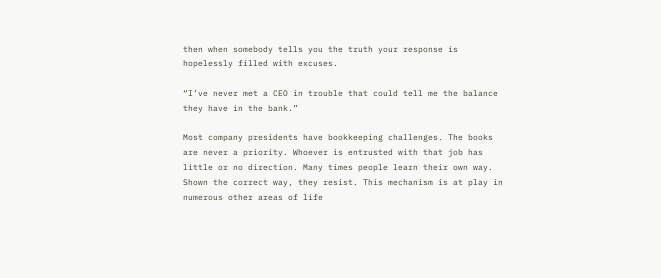then when somebody tells you the truth your response is hopelessly filled with excuses.

“I’ve never met a CEO in trouble that could tell me the balance they have in the bank.”

Most company presidents have bookkeeping challenges. The books are never a priority. Whoever is entrusted with that job has little or no direction. Many times people learn their own way. Shown the correct way, they resist. This mechanism is at play in numerous other areas of life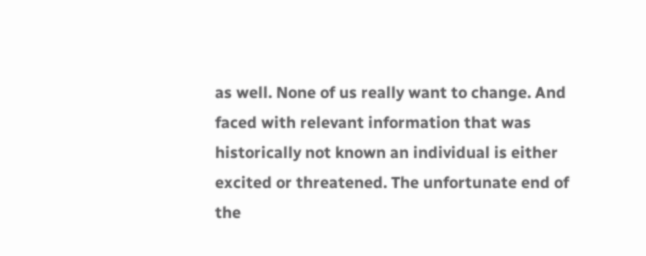as well. None of us really want to change. And faced with relevant information that was historically not known an individual is either excited or threatened. The unfortunate end of the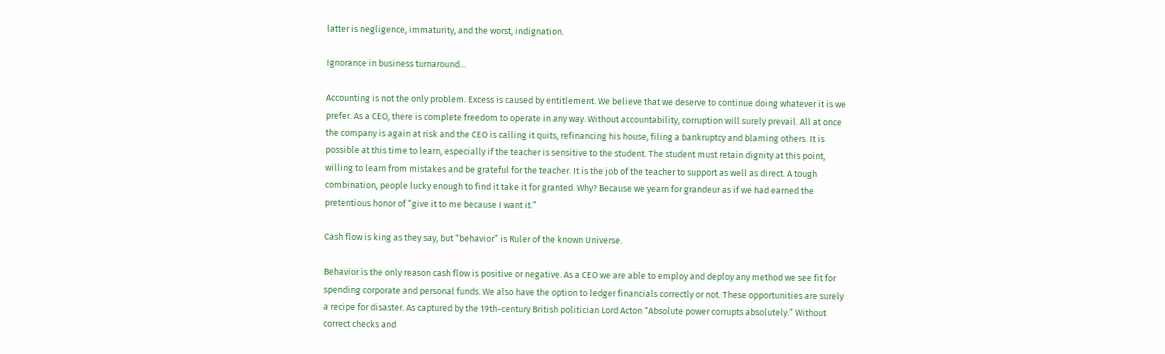latter is negligence, immaturity, and the worst, indignation.

Ignorance in business turnaround…

Accounting is not the only problem. Excess is caused by entitlement. We believe that we deserve to continue doing whatever it is we prefer. As a CEO, there is complete freedom to operate in any way. Without accountability, corruption will surely prevail. All at once the company is again at risk and the CEO is calling it quits, refinancing his house, filing a bankruptcy and blaming others. It is possible at this time to learn, especially if the teacher is sensitive to the student. The student must retain dignity at this point, willing to learn from mistakes and be grateful for the teacher. It is the job of the teacher to support as well as direct. A tough combination, people lucky enough to find it take it for granted. Why? Because we yearn for grandeur as if we had earned the pretentious honor of “give it to me because I want it.”

Cash flow is king as they say, but “behavior” is Ruler of the known Universe.

Behavior is the only reason cash flow is positive or negative. As a CEO we are able to employ and deploy any method we see fit for spending corporate and personal funds. We also have the option to ledger financials correctly or not. These opportunities are surely a recipe for disaster. As captured by the 19th-century British politician Lord Acton “Absolute power corrupts absolutely.” Without correct checks and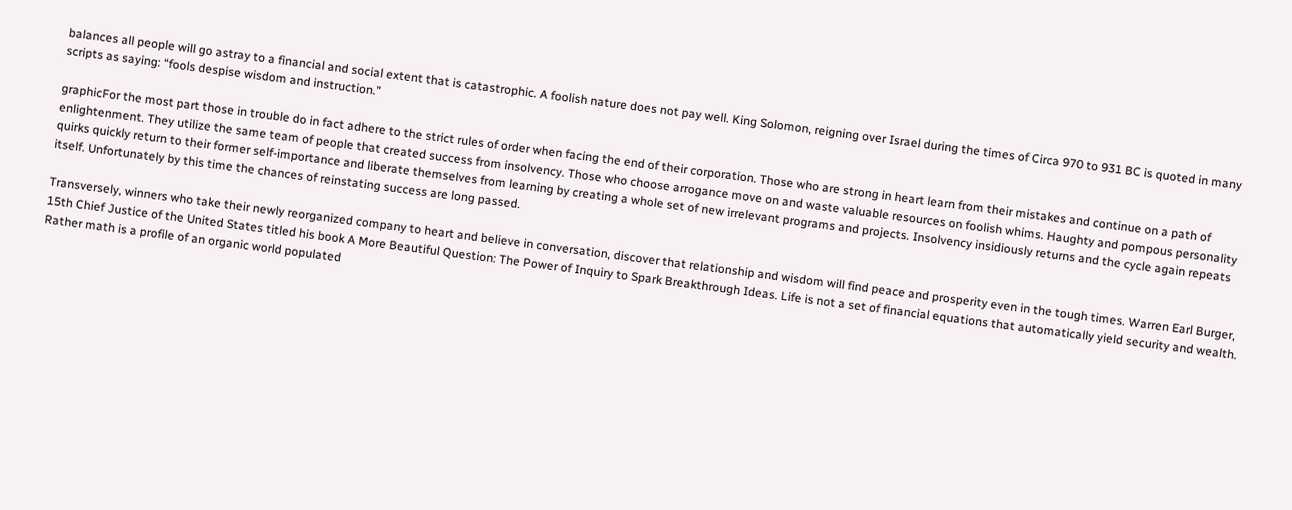balances all people will go astray to a financial and social extent that is catastrophic. A foolish nature does not pay well. King Solomon, reigning over Israel during the times of Circa 970 to 931 BC is quoted in many scripts as saying: “fools despise wisdom and instruction.”

graphicFor the most part those in trouble do in fact adhere to the strict rules of order when facing the end of their corporation. Those who are strong in heart learn from their mistakes and continue on a path of enlightenment. They utilize the same team of people that created success from insolvency. Those who choose arrogance move on and waste valuable resources on foolish whims. Haughty and pompous personality quirks quickly return to their former self-importance and liberate themselves from learning by creating a whole set of new irrelevant programs and projects. Insolvency insidiously returns and the cycle again repeats itself. Unfortunately by this time the chances of reinstating success are long passed.

Transversely, winners who take their newly reorganized company to heart and believe in conversation, discover that relationship and wisdom will find peace and prosperity even in the tough times. Warren Earl Burger, 15th Chief Justice of the United States titled his book A More Beautiful Question: The Power of Inquiry to Spark Breakthrough Ideas. Life is not a set of financial equations that automatically yield security and wealth. Rather math is a profile of an organic world populated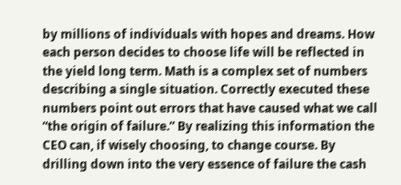by millions of individuals with hopes and dreams. How each person decides to choose life will be reflected in the yield long term. Math is a complex set of numbers describing a single situation. Correctly executed these numbers point out errors that have caused what we call “the origin of failure.” By realizing this information the CEO can, if wisely choosing, to change course. By drilling down into the very essence of failure the cash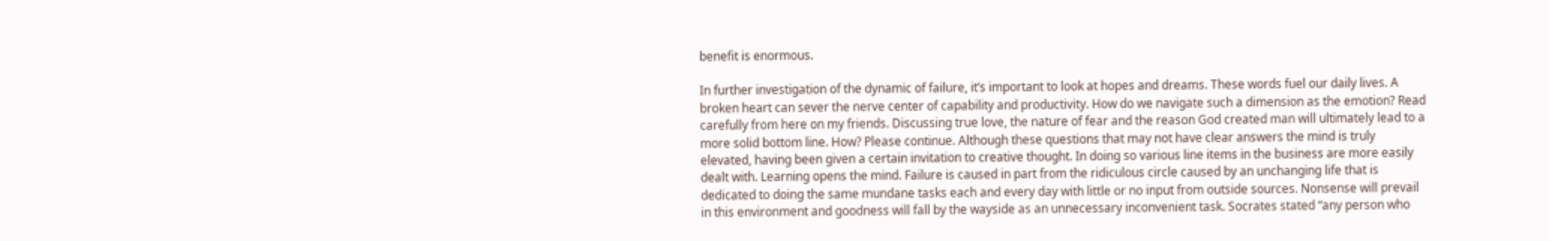benefit is enormous.

In further investigation of the dynamic of failure, it’s important to look at hopes and dreams. These words fuel our daily lives. A broken heart can sever the nerve center of capability and productivity. How do we navigate such a dimension as the emotion? Read carefully from here on my friends. Discussing true love, the nature of fear and the reason God created man will ultimately lead to a more solid bottom line. How? Please continue. Although these questions that may not have clear answers the mind is truly elevated, having been given a certain invitation to creative thought. In doing so various line items in the business are more easily dealt with. Learning opens the mind. Failure is caused in part from the ridiculous circle caused by an unchanging life that is dedicated to doing the same mundane tasks each and every day with little or no input from outside sources. Nonsense will prevail in this environment and goodness will fall by the wayside as an unnecessary inconvenient task. Socrates stated “any person who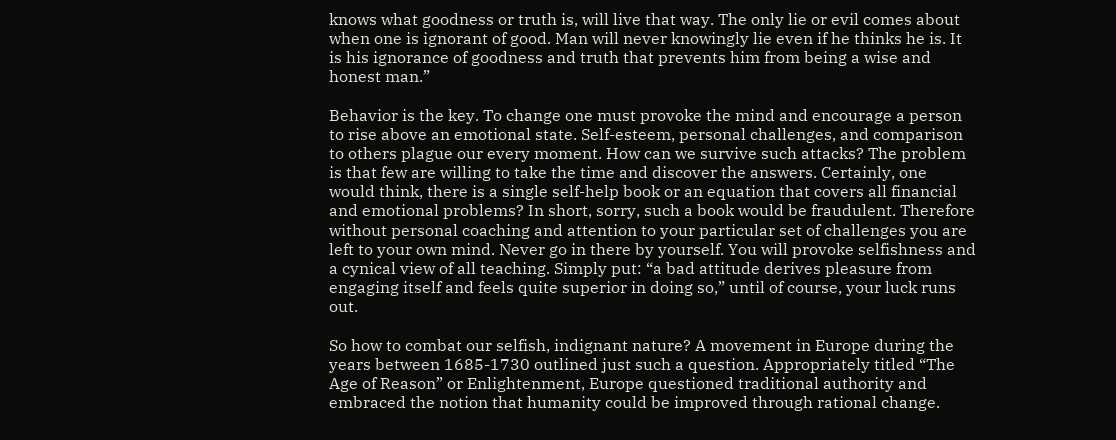knows what goodness or truth is, will live that way. The only lie or evil comes about when one is ignorant of good. Man will never knowingly lie even if he thinks he is. It is his ignorance of goodness and truth that prevents him from being a wise and honest man.”

Behavior is the key. To change one must provoke the mind and encourage a person to rise above an emotional state. Self-esteem, personal challenges, and comparison to others plague our every moment. How can we survive such attacks? The problem is that few are willing to take the time and discover the answers. Certainly, one would think, there is a single self-help book or an equation that covers all financial and emotional problems? In short, sorry, such a book would be fraudulent. Therefore without personal coaching and attention to your particular set of challenges you are left to your own mind. Never go in there by yourself. You will provoke selfishness and a cynical view of all teaching. Simply put: “a bad attitude derives pleasure from engaging itself and feels quite superior in doing so,” until of course, your luck runs out.

So how to combat our selfish, indignant nature? A movement in Europe during the years between 1685-1730 outlined just such a question. Appropriately titled “The Age of Reason” or Enlightenment, Europe questioned traditional authority and embraced the notion that humanity could be improved through rational change.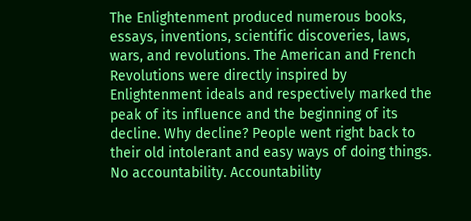The Enlightenment produced numerous books, essays, inventions, scientific discoveries, laws, wars, and revolutions. The American and French Revolutions were directly inspired by Enlightenment ideals and respectively marked the peak of its influence and the beginning of its decline. Why decline? People went right back to their old intolerant and easy ways of doing things. No accountability. Accountability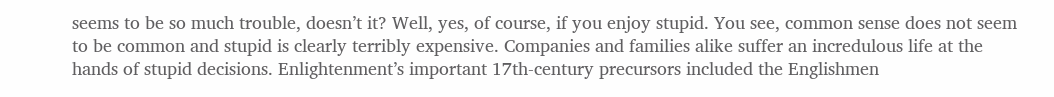seems to be so much trouble, doesn’t it? Well, yes, of course, if you enjoy stupid. You see, common sense does not seem to be common and stupid is clearly terribly expensive. Companies and families alike suffer an incredulous life at the hands of stupid decisions. Enlightenment’s important 17th-century precursors included the Englishmen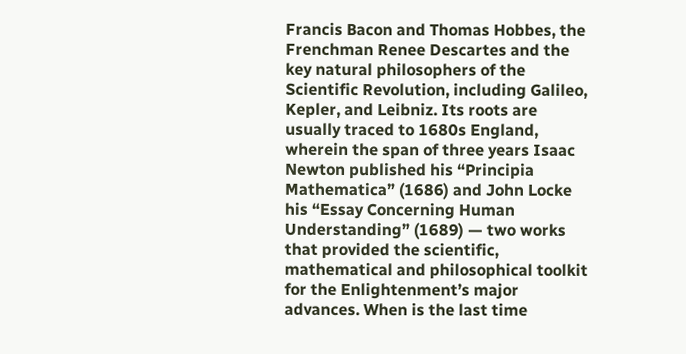Francis Bacon and Thomas Hobbes, the Frenchman Renee Descartes and the key natural philosophers of the Scientific Revolution, including Galileo, Kepler, and Leibniz. Its roots are usually traced to 1680s England, wherein the span of three years Isaac Newton published his “Principia Mathematica” (1686) and John Locke his “Essay Concerning Human Understanding” (1689) — two works that provided the scientific, mathematical and philosophical toolkit for the Enlightenment’s major advances. When is the last time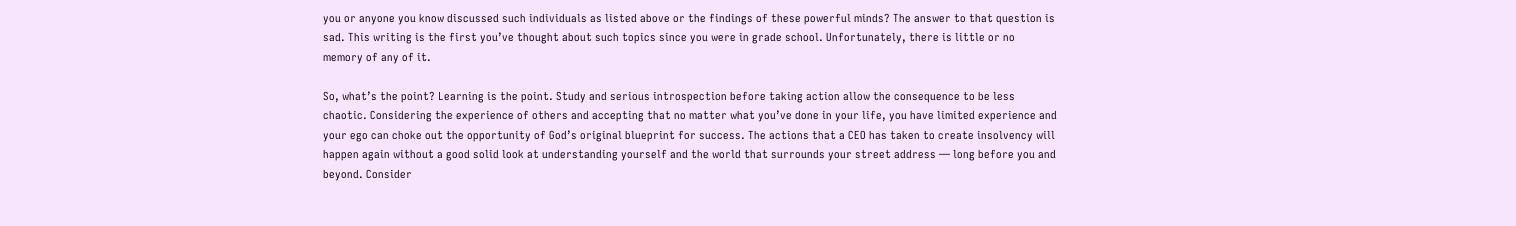you or anyone you know discussed such individuals as listed above or the findings of these powerful minds? The answer to that question is sad. This writing is the first you’ve thought about such topics since you were in grade school. Unfortunately, there is little or no memory of any of it.

So, what’s the point? Learning is the point. Study and serious introspection before taking action allow the consequence to be less chaotic. Considering the experience of others and accepting that no matter what you’ve done in your life, you have limited experience and your ego can choke out the opportunity of God’s original blueprint for success. The actions that a CEO has taken to create insolvency will happen again without a good solid look at understanding yourself and the world that surrounds your street address — long before you and beyond. Consider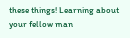these things! Learning about your fellow man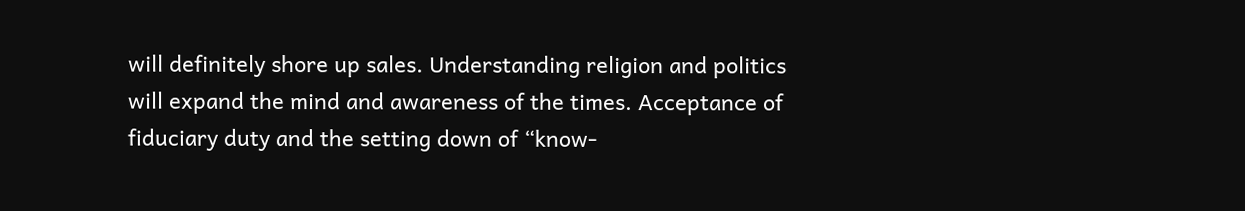will definitely shore up sales. Understanding religion and politics will expand the mind and awareness of the times. Acceptance of fiduciary duty and the setting down of “know-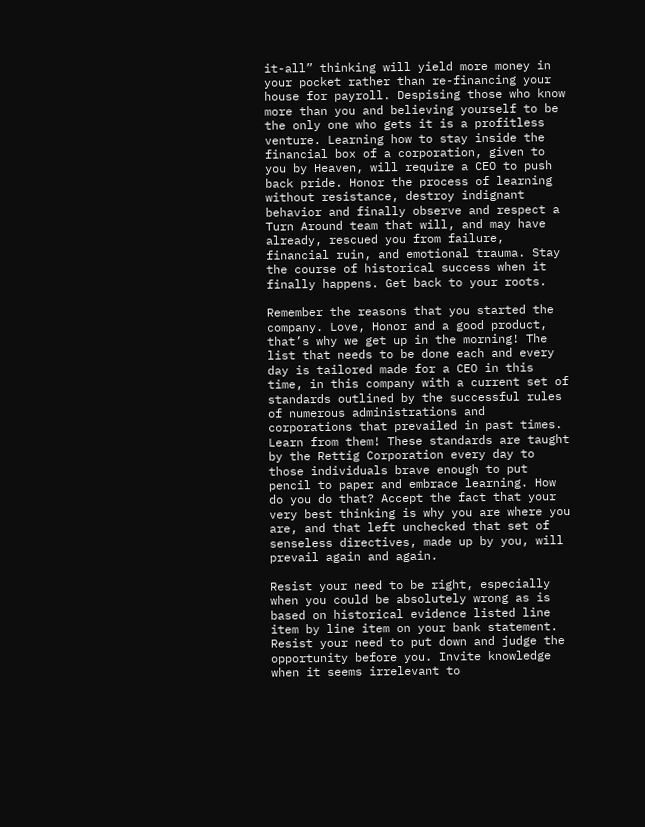it-all” thinking will yield more money in your pocket rather than re-financing your house for payroll. Despising those who know more than you and believing yourself to be the only one who gets it is a profitless venture. Learning how to stay inside the financial box of a corporation, given to you by Heaven, will require a CEO to push back pride. Honor the process of learning without resistance, destroy indignant behavior and finally observe and respect a Turn Around team that will, and may have already, rescued you from failure, financial ruin, and emotional trauma. Stay the course of historical success when it finally happens. Get back to your roots.

Remember the reasons that you started the company. Love, Honor and a good product, that’s why we get up in the morning! The list that needs to be done each and every day is tailored made for a CEO in this time, in this company with a current set of standards outlined by the successful rules of numerous administrations and corporations that prevailed in past times. Learn from them! These standards are taught by the Rettig Corporation every day to those individuals brave enough to put pencil to paper and embrace learning. How do you do that? Accept the fact that your very best thinking is why you are where you are, and that left unchecked that set of senseless directives, made up by you, will prevail again and again.

Resist your need to be right, especially when you could be absolutely wrong as is based on historical evidence listed line item by line item on your bank statement. Resist your need to put down and judge the opportunity before you. Invite knowledge when it seems irrelevant to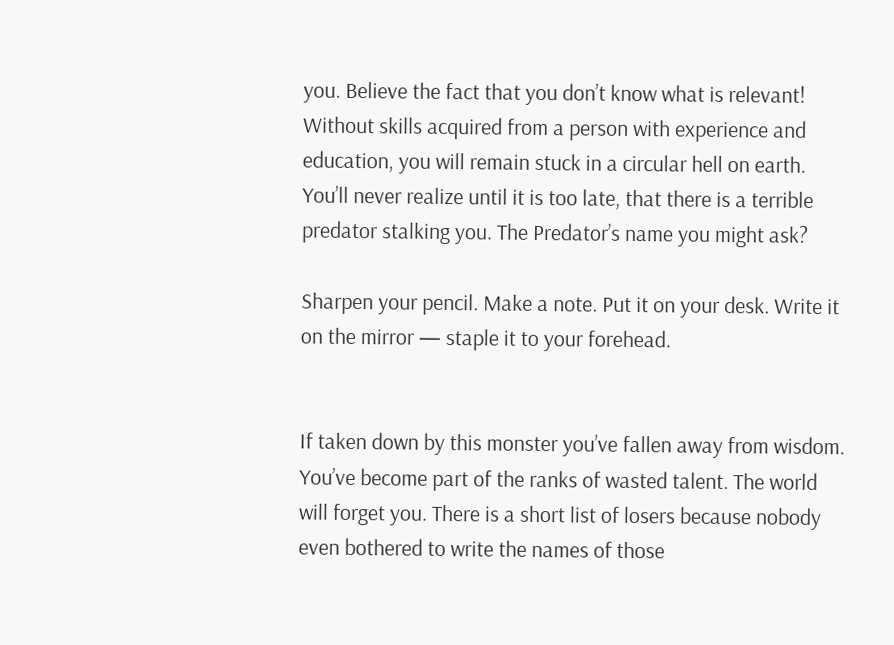you. Believe the fact that you don’t know what is relevant! Without skills acquired from a person with experience and education, you will remain stuck in a circular hell on earth. You’ll never realize until it is too late, that there is a terrible predator stalking you. The Predator’s name you might ask?

Sharpen your pencil. Make a note. Put it on your desk. Write it on the mirror — staple it to your forehead.


If taken down by this monster you’ve fallen away from wisdom. You’ve become part of the ranks of wasted talent. The world will forget you. There is a short list of losers because nobody even bothered to write the names of those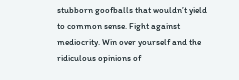stubborn goofballs that wouldn’t yield to common sense. Fight against mediocrity. Win over yourself and the ridiculous opinions of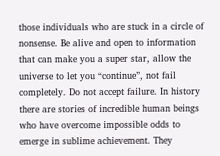those individuals who are stuck in a circle of nonsense. Be alive and open to information that can make you a super star, allow the universe to let you “continue”, not fail completely. Do not accept failure. In history there are stories of incredible human beings who have overcome impossible odds to emerge in sublime achievement. They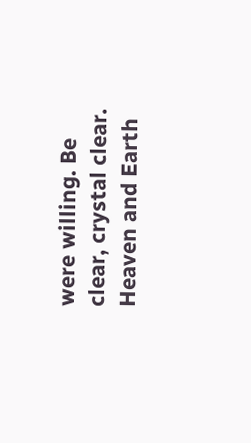were willing. Be clear, crystal clear. Heaven and Earth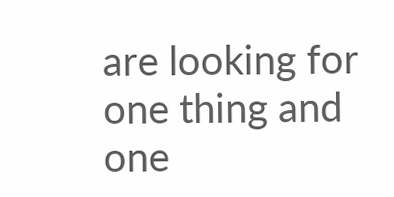are looking for one thing and one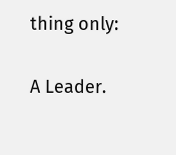thing only:

A Leader.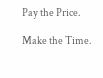Pay the Price.

Make the Time.